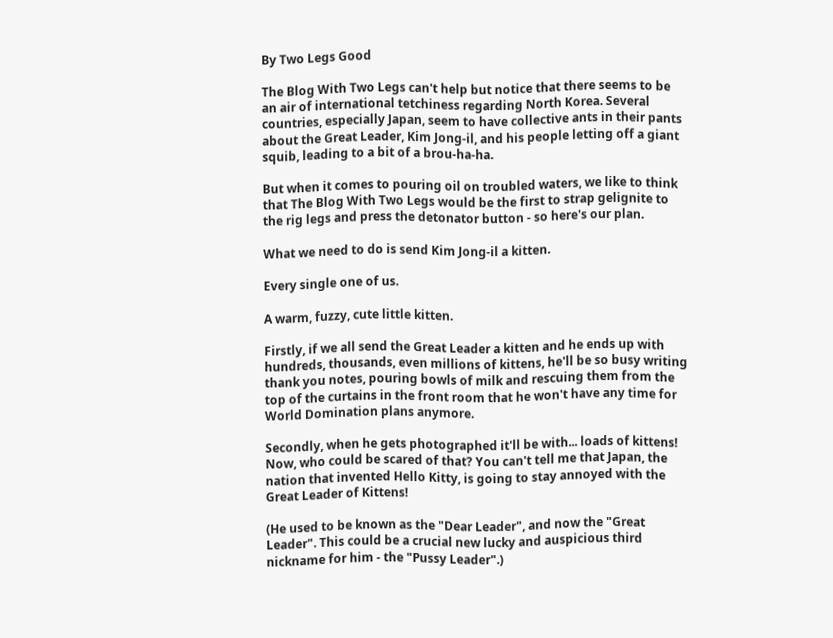By Two Legs Good

The Blog With Two Legs can't help but notice that there seems to be an air of international tetchiness regarding North Korea. Several countries, especially Japan, seem to have collective ants in their pants about the Great Leader, Kim Jong-il, and his people letting off a giant squib, leading to a bit of a brou-ha-ha.

But when it comes to pouring oil on troubled waters, we like to think that The Blog With Two Legs would be the first to strap gelignite to the rig legs and press the detonator button - so here's our plan.

What we need to do is send Kim Jong-il a kitten.

Every single one of us.

A warm, fuzzy, cute little kitten.

Firstly, if we all send the Great Leader a kitten and he ends up with hundreds, thousands, even millions of kittens, he'll be so busy writing thank you notes, pouring bowls of milk and rescuing them from the top of the curtains in the front room that he won't have any time for World Domination plans anymore.

Secondly, when he gets photographed it'll be with... loads of kittens! Now, who could be scared of that? You can't tell me that Japan, the nation that invented Hello Kitty, is going to stay annoyed with the Great Leader of Kittens!

(He used to be known as the "Dear Leader", and now the "Great Leader". This could be a crucial new lucky and auspicious third nickname for him - the "Pussy Leader".)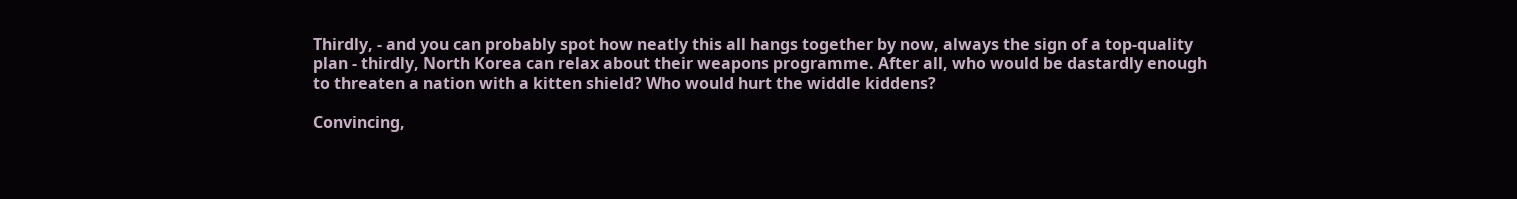Thirdly, - and you can probably spot how neatly this all hangs together by now, always the sign of a top-quality plan - thirdly, North Korea can relax about their weapons programme. After all, who would be dastardly enough to threaten a nation with a kitten shield? Who would hurt the widdle kiddens?

Convincing,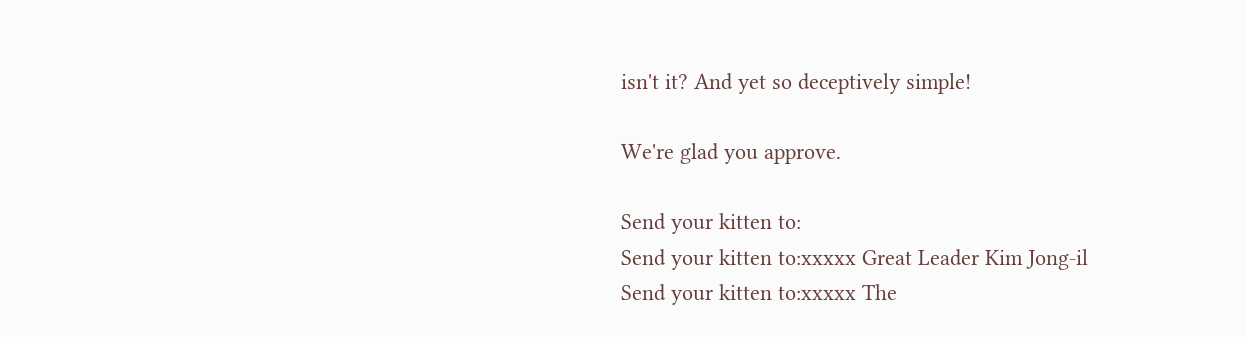isn't it? And yet so deceptively simple!

We're glad you approve.

Send your kitten to:
Send your kitten to:xxxxx Great Leader Kim Jong-il
Send your kitten to:xxxxx The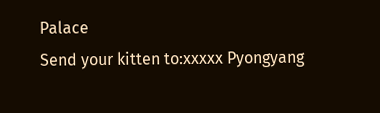Palace
Send your kitten to:xxxxx Pyongyang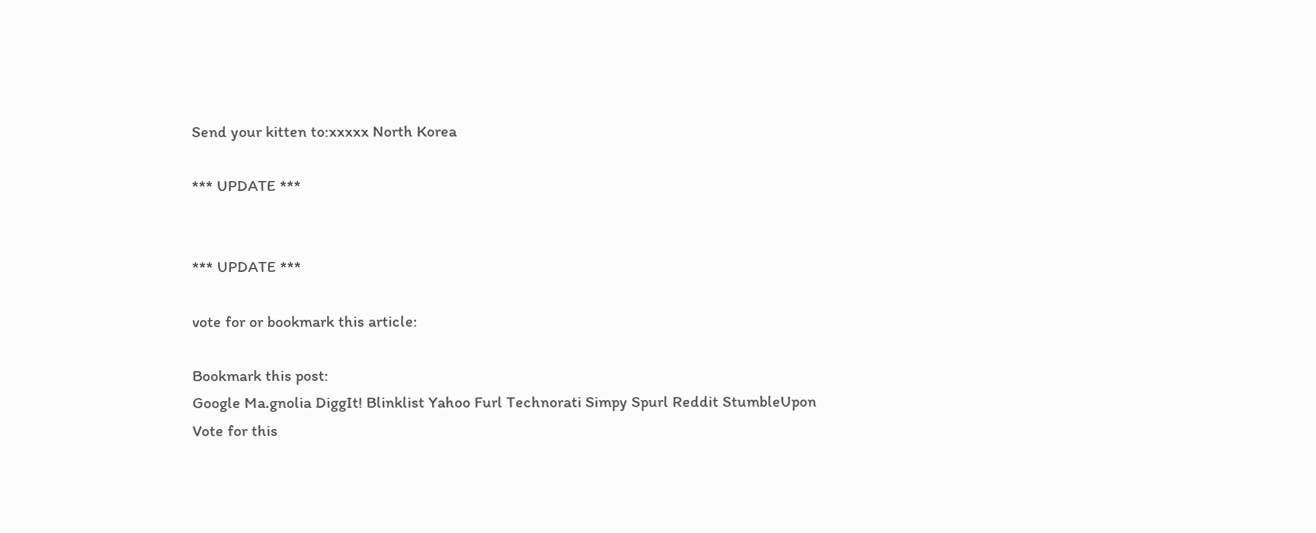Send your kitten to:xxxxx North Korea

*** UPDATE ***


*** UPDATE ***

vote for or bookmark this article:

Bookmark this post:
Google Ma.gnolia DiggIt! Blinklist Yahoo Furl Technorati Simpy Spurl Reddit StumbleUpon
Vote for this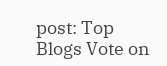post: Top Blogs Vote on